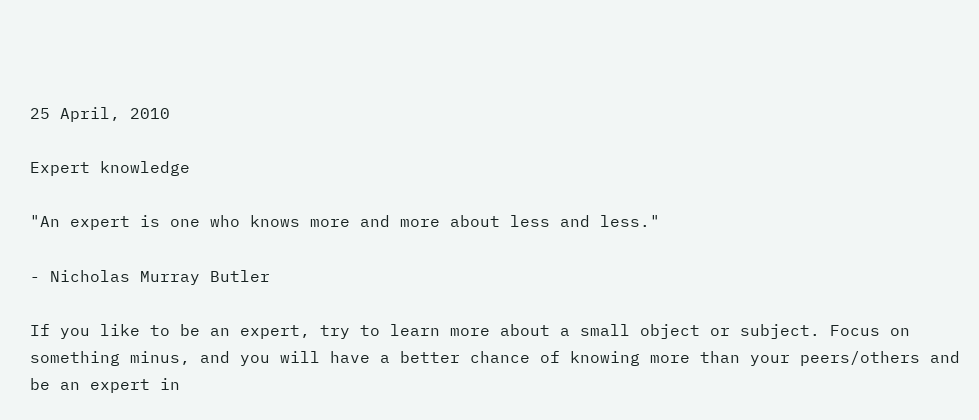25 April, 2010

Expert knowledge

"An expert is one who knows more and more about less and less."

- Nicholas Murray Butler

If you like to be an expert, try to learn more about a small object or subject. Focus on something minus, and you will have a better chance of knowing more than your peers/others and be an expert in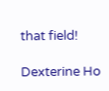that field!

Dexterine Ho